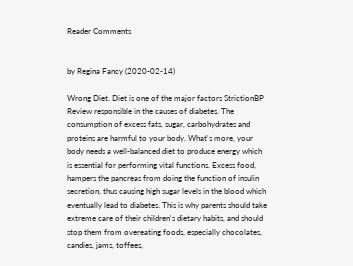Reader Comments


by Regina Fancy (2020-02-14)

Wrong Diet. Diet is one of the major factors StrictionBP Review responsible in the causes of diabetes. The consumption of excess fats, sugar, carbohydrates and proteins are harmful to your body. What's more, your body needs a well-balanced diet to produce energy which is essential for performing vital functions. Excess food, hampers the pancreas from doing the function of insulin secretion, thus causing high sugar levels in the blood which eventually lead to diabetes. This is why parents should take extreme care of their children's dietary habits, and should stop them from overeating foods, especially chocolates, candies, jams, toffees,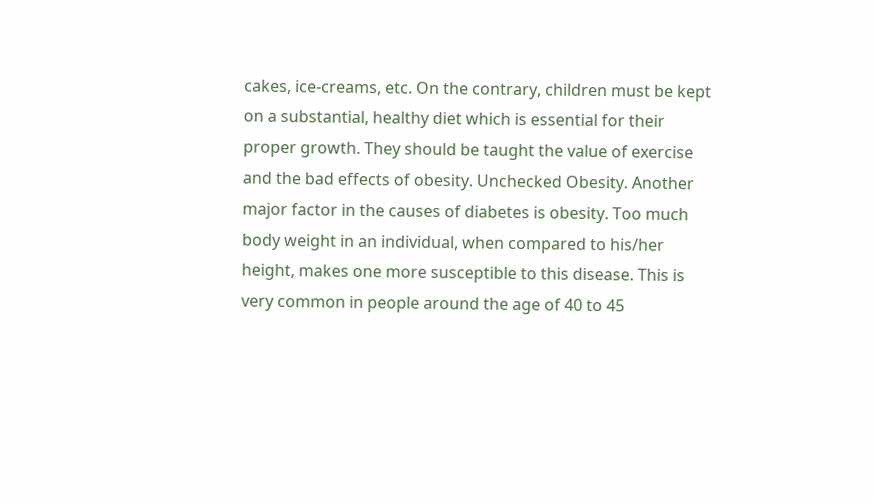cakes, ice-creams, etc. On the contrary, children must be kept on a substantial, healthy diet which is essential for their proper growth. They should be taught the value of exercise and the bad effects of obesity. Unchecked Obesity. Another major factor in the causes of diabetes is obesity. Too much body weight in an individual, when compared to his/her height, makes one more susceptible to this disease. This is very common in people around the age of 40 to 45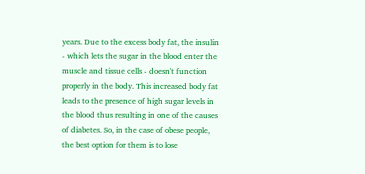years. Due to the excess body fat, the insulin - which lets the sugar in the blood enter the muscle and tissue cells - doesn't function properly in the body. This increased body fat leads to the presence of high sugar levels in the blood thus resulting in one of the causes of diabetes. So, in the case of obese people, the best option for them is to lose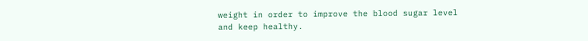weight in order to improve the blood sugar level and keep healthy.